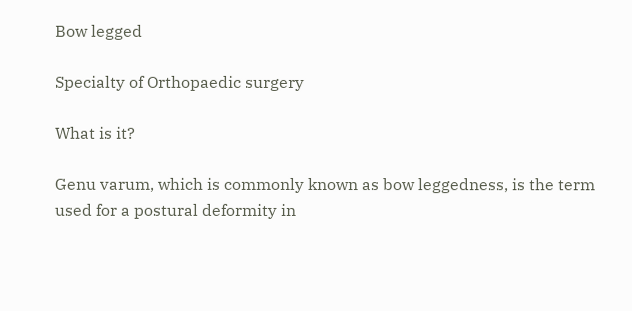Bow legged

Specialty of Orthopaedic surgery

What is it?

Genu varum, which is commonly known as bow leggedness, is the term used for a postural deformity in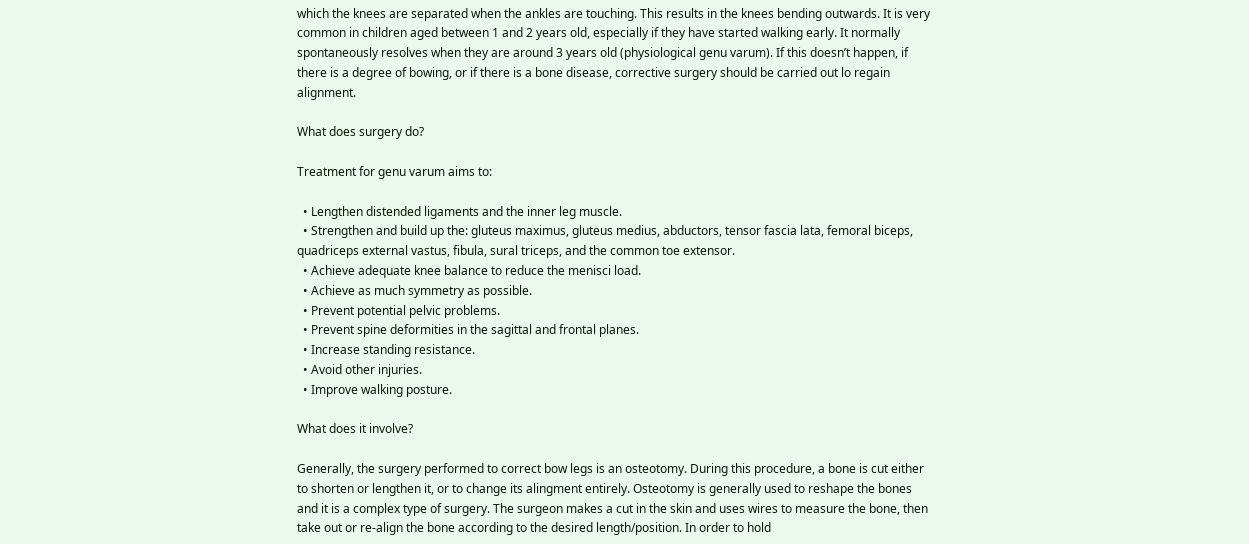which the knees are separated when the ankles are touching. This results in the knees bending outwards. It is very common in children aged between 1 and 2 years old, especially if they have started walking early. It normally spontaneously resolves when they are around 3 years old (physiological genu varum). If this doesn’t happen, if there is a degree of bowing, or if there is a bone disease, corrective surgery should be carried out lo regain alignment.

What does surgery do?

Treatment for genu varum aims to:

  • Lengthen distended ligaments and the inner leg muscle.
  • Strengthen and build up the: gluteus maximus, gluteus medius, abductors, tensor fascia lata, femoral biceps, quadriceps external vastus, fibula, sural triceps, and the common toe extensor.
  • Achieve adequate knee balance to reduce the menisci load.
  • Achieve as much symmetry as possible.
  • Prevent potential pelvic problems.
  • Prevent spine deformities in the sagittal and frontal planes.
  • Increase standing resistance.
  • Avoid other injuries.
  • Improve walking posture.

What does it involve?

Generally, the surgery performed to correct bow legs is an osteotomy. During this procedure, a bone is cut either to shorten or lengthen it, or to change its alingment entirely. Osteotomy is generally used to reshape the bones and it is a complex type of surgery. The surgeon makes a cut in the skin and uses wires to measure the bone, then take out or re-align the bone according to the desired length/position. In order to hold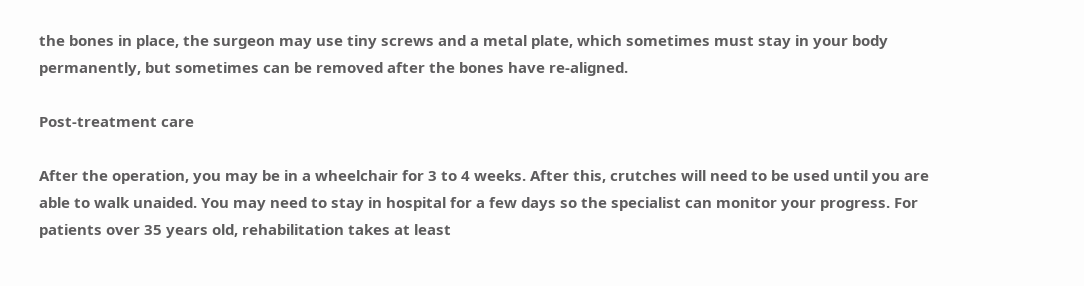the bones in place, the surgeon may use tiny screws and a metal plate, which sometimes must stay in your body permanently, but sometimes can be removed after the bones have re-aligned.

Post-treatment care

After the operation, you may be in a wheelchair for 3 to 4 weeks. After this, crutches will need to be used until you are able to walk unaided. You may need to stay in hospital for a few days so the specialist can monitor your progress. For patients over 35 years old, rehabilitation takes at least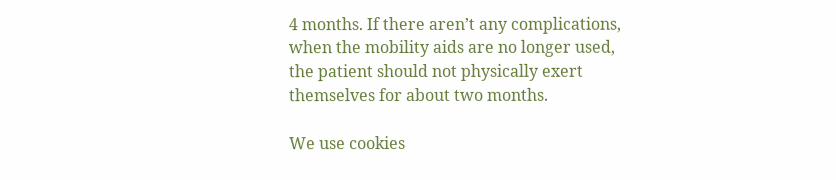4 months. If there aren’t any complications, when the mobility aids are no longer used, the patient should not physically exert themselves for about two months.

We use cookies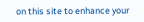on this site to enhance your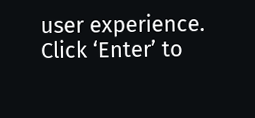user experience. Click ‘Enter’ to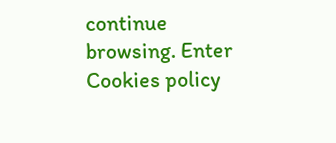continue browsing. Enter Cookies policy